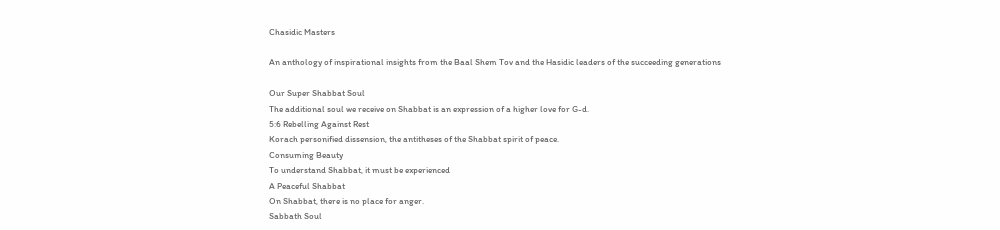Chasidic Masters

An anthology of inspirational insights from the Baal Shem Tov and the Hasidic leaders of the succeeding generations

Our Super Shabbat Soul
The additional soul we receive on Shabbat is an expression of a higher love for G-d.
5:6 Rebelling Against Rest
Korach personified dissension, the antitheses of the Shabbat spirit of peace.
Consuming Beauty
To understand Shabbat, it must be experienced
A Peaceful Shabbat
On Shabbat, there is no place for anger.
Sabbath Soul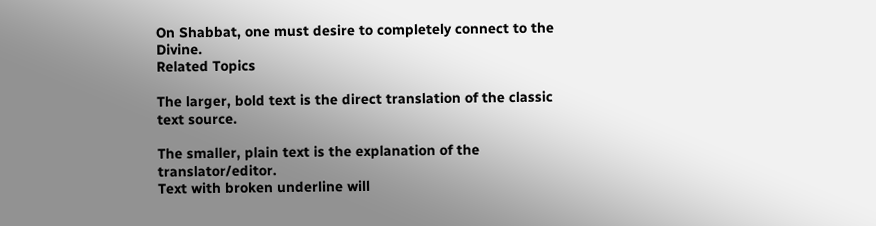On Shabbat, one must desire to completely connect to the Divine.
Related Topics

The larger, bold text is the direct translation of the classic text source.

The smaller, plain text is the explanation of the translator/editor.
Text with broken underline will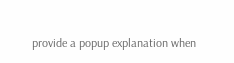provide a popup explanation when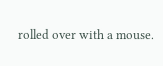rolled over with a mouse.